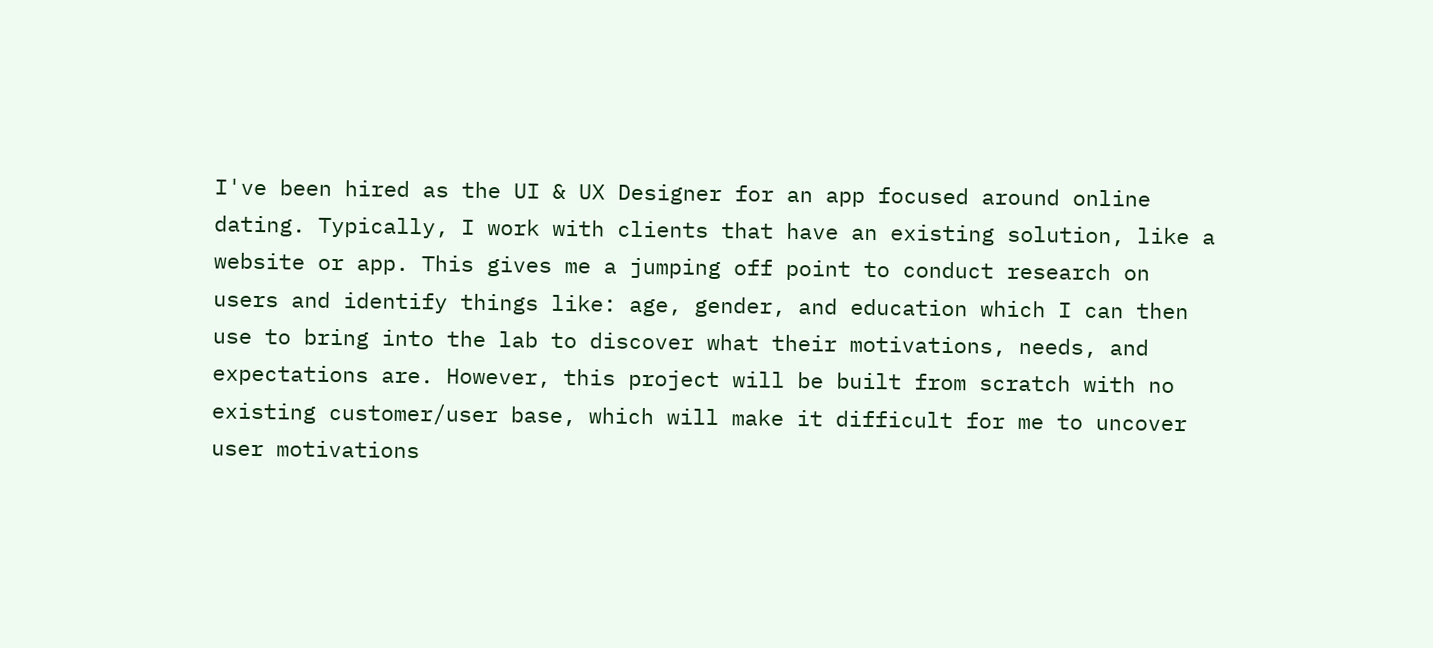I've been hired as the UI & UX Designer for an app focused around online dating. Typically, I work with clients that have an existing solution, like a website or app. This gives me a jumping off point to conduct research on users and identify things like: age, gender, and education which I can then use to bring into the lab to discover what their motivations, needs, and expectations are. However, this project will be built from scratch with no existing customer/user base, which will make it difficult for me to uncover user motivations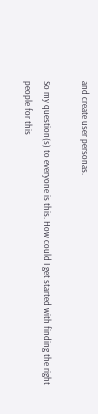and create user personas.

So my question(s) to everyone is this. How could I get started with finding the right people for this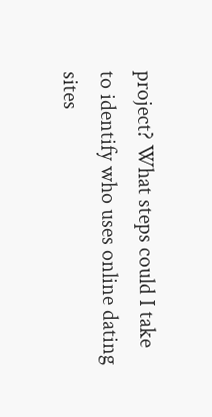project? What steps could I take to identify who uses online dating sites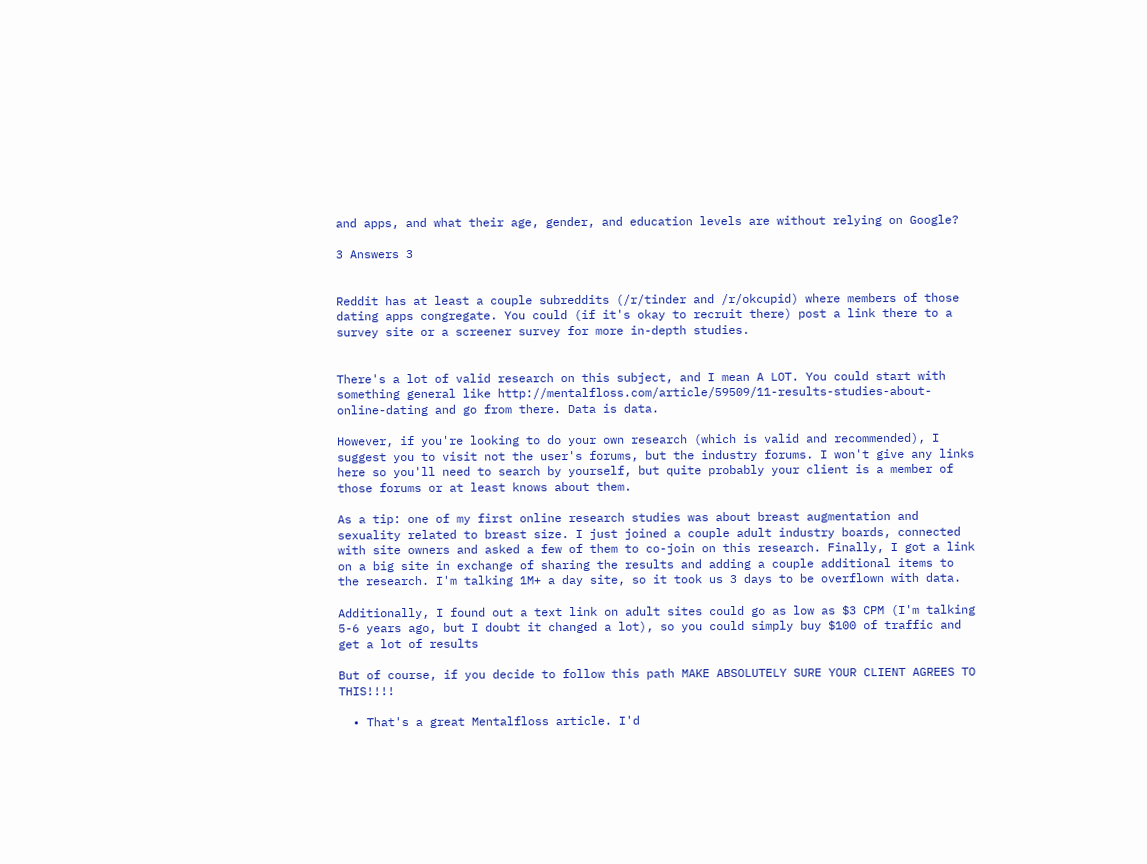and apps, and what their age, gender, and education levels are without relying on Google?

3 Answers 3


Reddit has at least a couple subreddits (/r/tinder and /r/okcupid) where members of those dating apps congregate. You could (if it's okay to recruit there) post a link there to a survey site or a screener survey for more in-depth studies.


There's a lot of valid research on this subject, and I mean A LOT. You could start with something general like http://mentalfloss.com/article/59509/11-results-studies-about-online-dating and go from there. Data is data.

However, if you're looking to do your own research (which is valid and recommended), I suggest you to visit not the user's forums, but the industry forums. I won't give any links here so you'll need to search by yourself, but quite probably your client is a member of those forums or at least knows about them.

As a tip: one of my first online research studies was about breast augmentation and sexuality related to breast size. I just joined a couple adult industry boards, connected with site owners and asked a few of them to co-join on this research. Finally, I got a link on a big site in exchange of sharing the results and adding a couple additional items to the research. I'm talking 1M+ a day site, so it took us 3 days to be overflown with data.

Additionally, I found out a text link on adult sites could go as low as $3 CPM (I'm talking 5-6 years ago, but I doubt it changed a lot), so you could simply buy $100 of traffic and get a lot of results

But of course, if you decide to follow this path MAKE ABSOLUTELY SURE YOUR CLIENT AGREES TO THIS!!!!

  • That's a great Mentalfloss article. I'd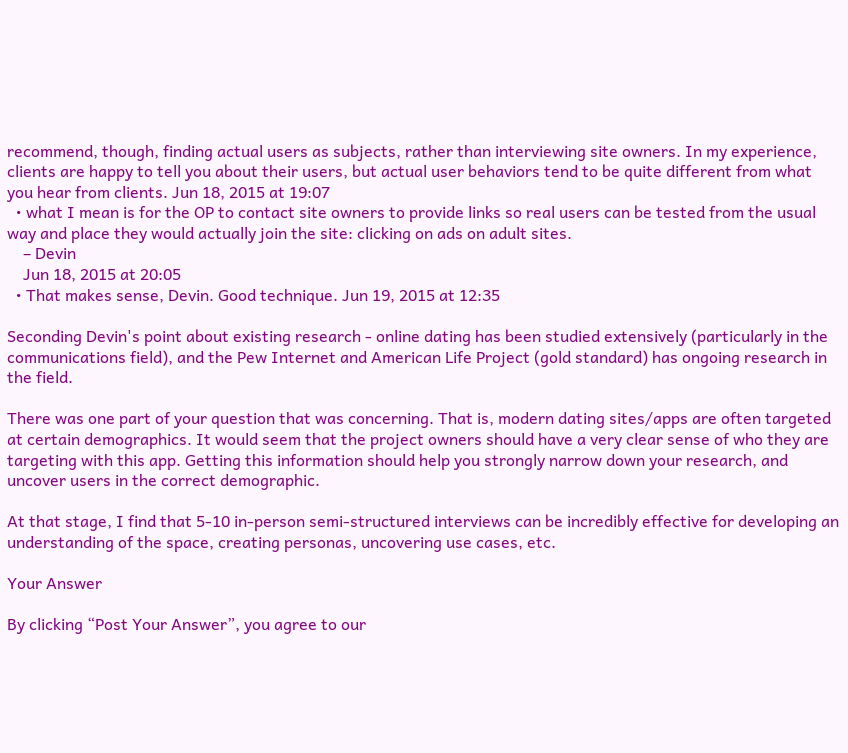recommend, though, finding actual users as subjects, rather than interviewing site owners. In my experience, clients are happy to tell you about their users, but actual user behaviors tend to be quite different from what you hear from clients. Jun 18, 2015 at 19:07
  • what I mean is for the OP to contact site owners to provide links so real users can be tested from the usual way and place they would actually join the site: clicking on ads on adult sites.
    – Devin
    Jun 18, 2015 at 20:05
  • That makes sense, Devin. Good technique. Jun 19, 2015 at 12:35

Seconding Devin's point about existing research - online dating has been studied extensively (particularly in the communications field), and the Pew Internet and American Life Project (gold standard) has ongoing research in the field.

There was one part of your question that was concerning. That is, modern dating sites/apps are often targeted at certain demographics. It would seem that the project owners should have a very clear sense of who they are targeting with this app. Getting this information should help you strongly narrow down your research, and uncover users in the correct demographic.

At that stage, I find that 5-10 in-person semi-structured interviews can be incredibly effective for developing an understanding of the space, creating personas, uncovering use cases, etc.

Your Answer

By clicking “Post Your Answer”, you agree to our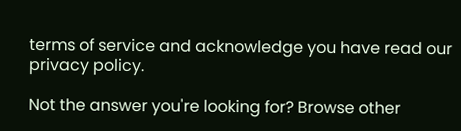terms of service and acknowledge you have read our privacy policy.

Not the answer you're looking for? Browse other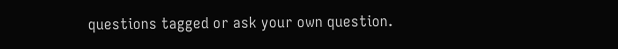questions tagged or ask your own question.